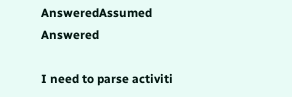AnsweredAssumed Answered

I need to parse activiti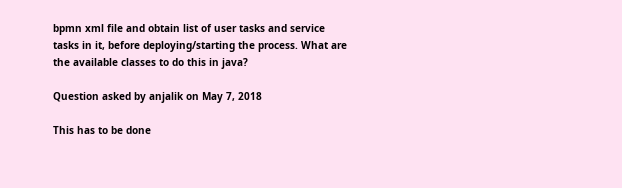bpmn xml file and obtain list of user tasks and service tasks in it, before deploying/starting the process. What are the available classes to do this in java?

Question asked by anjalik on May 7, 2018

This has to be done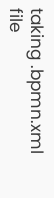taking .bpmn.xml file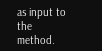as input to the method.